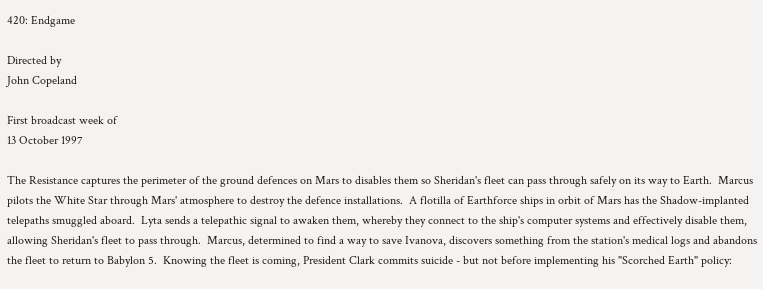420: Endgame

Directed by
John Copeland

First broadcast week of
13 October 1997

The Resistance captures the perimeter of the ground defences on Mars to disables them so Sheridan's fleet can pass through safely on its way to Earth.  Marcus pilots the White Star through Mars' atmosphere to destroy the defence installations.  A flotilla of Earthforce ships in orbit of Mars has the Shadow-implanted telepaths smuggled aboard.  Lyta sends a telepathic signal to awaken them, whereby they connect to the ship's computer systems and effectively disable them, allowing Sheridan's fleet to pass through.  Marcus, determined to find a way to save Ivanova, discovers something from the station's medical logs and abandons the fleet to return to Babylon 5.  Knowing the fleet is coming, President Clark commits suicide - but not before implementing his "Scorched Earth" policy: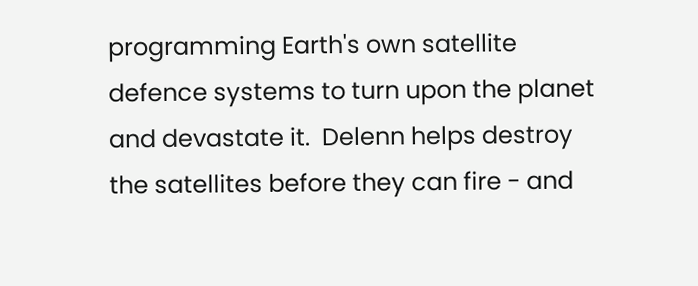programming Earth's own satellite defence systems to turn upon the planet and devastate it.  Delenn helps destroy the satellites before they can fire - and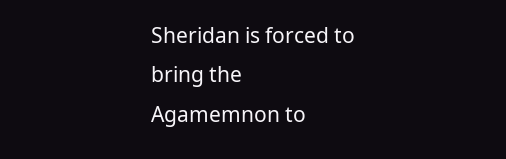Sheridan is forced to bring the Agamemnon to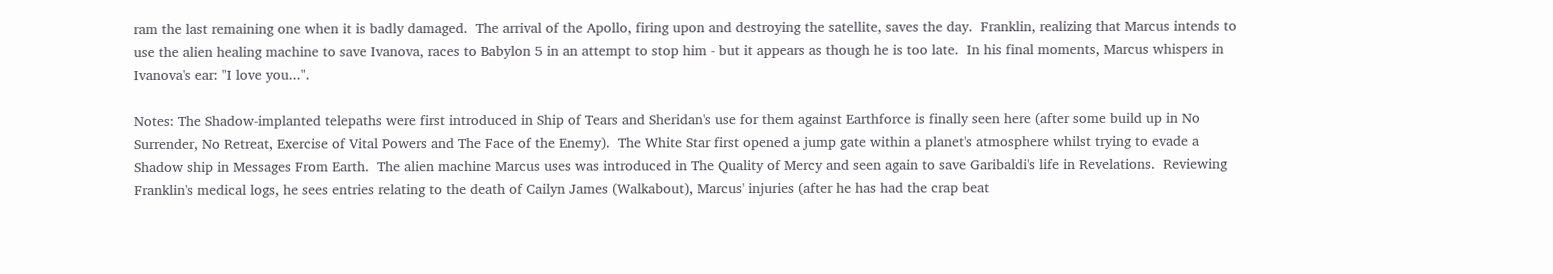ram the last remaining one when it is badly damaged.  The arrival of the Apollo, firing upon and destroying the satellite, saves the day.  Franklin, realizing that Marcus intends to use the alien healing machine to save Ivanova, races to Babylon 5 in an attempt to stop him - but it appears as though he is too late.  In his final moments, Marcus whispers in Ivanova's ear: "I love you...".

Notes: The Shadow-implanted telepaths were first introduced in Ship of Tears and Sheridan's use for them against Earthforce is finally seen here (after some build up in No Surrender, No Retreat, Exercise of Vital Powers and The Face of the Enemy).  The White Star first opened a jump gate within a planet's atmosphere whilst trying to evade a Shadow ship in Messages From Earth.  The alien machine Marcus uses was introduced in The Quality of Mercy and seen again to save Garibaldi's life in Revelations.  Reviewing Franklin's medical logs, he sees entries relating to the death of Cailyn James (Walkabout), Marcus' injuries (after he has had the crap beat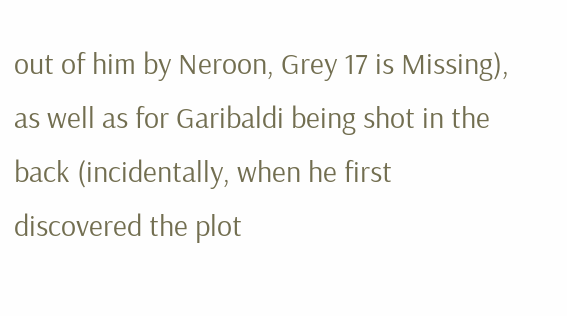out of him by Neroon, Grey 17 is Missing), as well as for Garibaldi being shot in the back (incidentally, when he first discovered the plot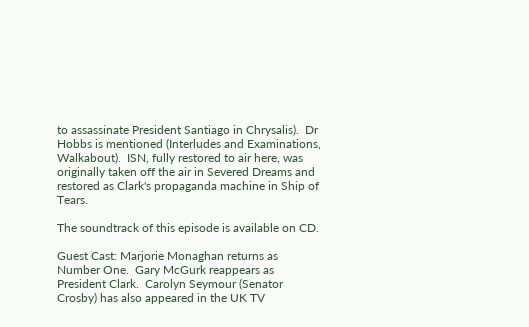to assassinate President Santiago in Chrysalis).  Dr Hobbs is mentioned (Interludes and Examinations, Walkabout).  ISN, fully restored to air here, was originally taken off the air in Severed Dreams and restored as Clark's propaganda machine in Ship of Tears.

The soundtrack of this episode is available on CD.

Guest Cast: Marjorie Monaghan returns as Number One.  Gary McGurk reappears as President Clark.  Carolyn Seymour (Senator Crosby) has also appeared in the UK TV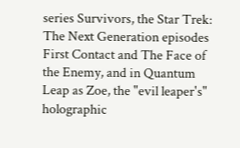series Survivors, the Star Trek: The Next Generation episodes First Contact and The Face of the Enemy, and in Quantum Leap as Zoe, the "evil leaper's" holographic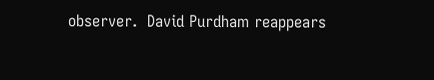observer.  David Purdham reappears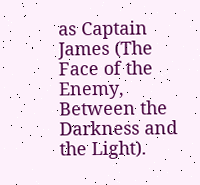as Captain James (The Face of the Enemy, Between the Darkness and the Light).